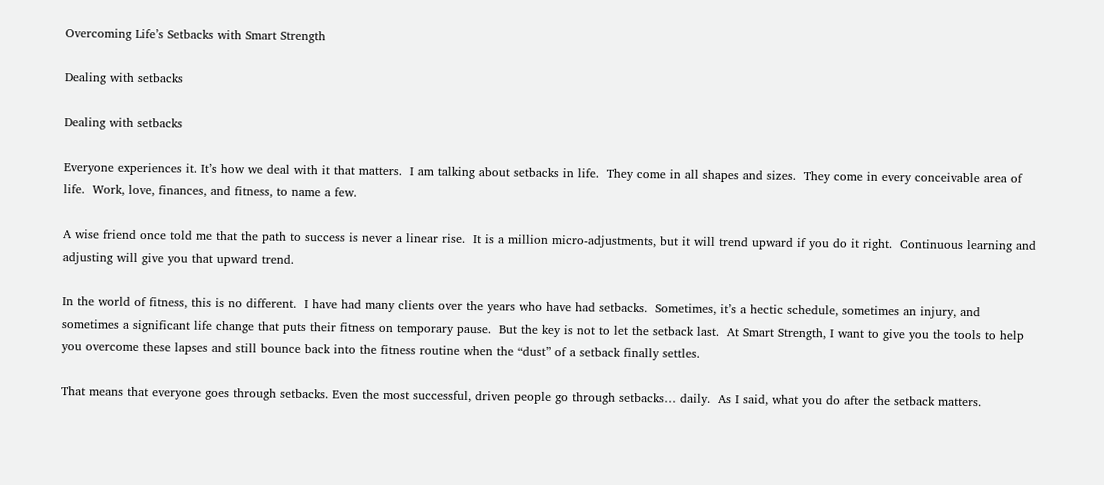Overcoming Life’s Setbacks with Smart Strength

Dealing with setbacks

Dealing with setbacks

Everyone experiences it. It’s how we deal with it that matters.  I am talking about setbacks in life.  They come in all shapes and sizes.  They come in every conceivable area of life.  Work, love, finances, and fitness, to name a few.

A wise friend once told me that the path to success is never a linear rise.  It is a million micro-adjustments, but it will trend upward if you do it right.  Continuous learning and adjusting will give you that upward trend.

In the world of fitness, this is no different.  I have had many clients over the years who have had setbacks.  Sometimes, it’s a hectic schedule, sometimes an injury, and sometimes a significant life change that puts their fitness on temporary pause.  But the key is not to let the setback last.  At Smart Strength, I want to give you the tools to help you overcome these lapses and still bounce back into the fitness routine when the “dust” of a setback finally settles.

That means that everyone goes through setbacks. Even the most successful, driven people go through setbacks… daily.  As I said, what you do after the setback matters.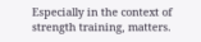Especially in the context of strength training, matters.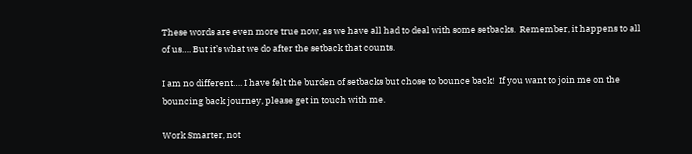These words are even more true now, as we have all had to deal with some setbacks.  Remember, it happens to all of us…. But it’s what we do after the setback that counts.

I am no different…. I have felt the burden of setbacks but chose to bounce back!  If you want to join me on the bouncing back journey, please get in touch with me.

Work Smarter, not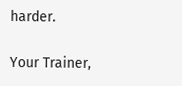harder.

Your Trainer,